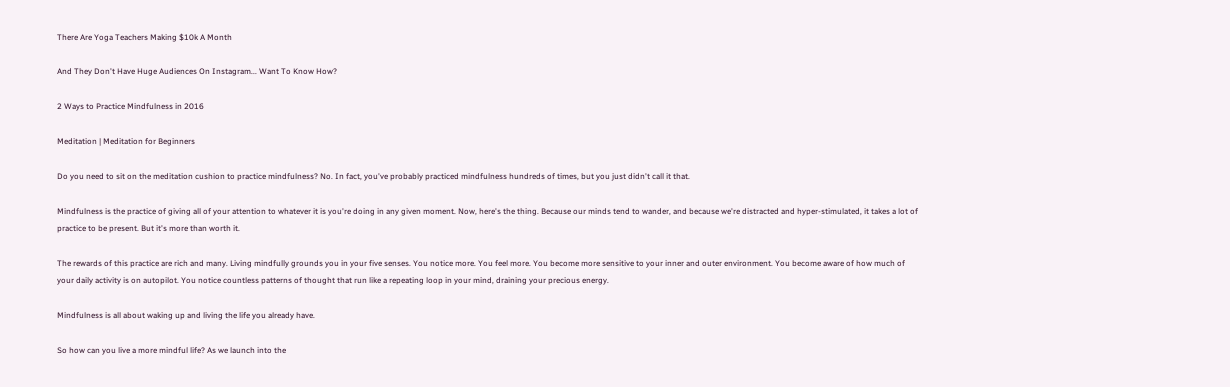There Are Yoga Teachers Making $10k A Month

And They Don't Have Huge Audiences On Instagram... Want To Know How?

2 Ways to Practice Mindfulness in 2016

Meditation | Meditation for Beginners

Do you need to sit on the meditation cushion to practice mindfulness? No. In fact, you've probably practiced mindfulness hundreds of times, but you just didn't call it that.

Mindfulness is the practice of giving all of your attention to whatever it is you're doing in any given moment. Now, here's the thing. Because our minds tend to wander, and because we're distracted and hyper-stimulated, it takes a lot of practice to be present. But it's more than worth it.

The rewards of this practice are rich and many. Living mindfully grounds you in your five senses. You notice more. You feel more. You become more sensitive to your inner and outer environment. You become aware of how much of your daily activity is on autopilot. You notice countless patterns of thought that run like a repeating loop in your mind, draining your precious energy.

Mindfulness is all about waking up and living the life you already have.

So how can you live a more mindful life? As we launch into the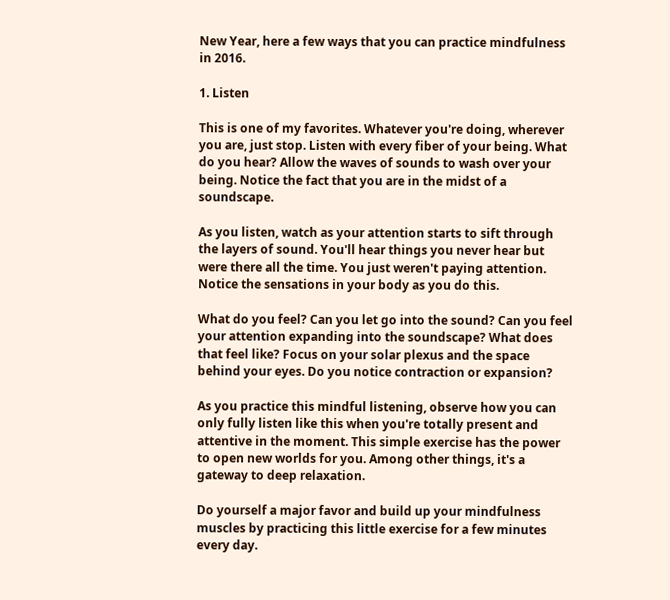New Year, here a few ways that you can practice mindfulness in 2016.

1. Listen

This is one of my favorites. Whatever you're doing, wherever you are, just stop. Listen with every fiber of your being. What do you hear? Allow the waves of sounds to wash over your being. Notice the fact that you are in the midst of a soundscape.

As you listen, watch as your attention starts to sift through the layers of sound. You'll hear things you never hear but were there all the time. You just weren't paying attention. Notice the sensations in your body as you do this.

What do you feel? Can you let go into the sound? Can you feel your attention expanding into the soundscape? What does that feel like? Focus on your solar plexus and the space behind your eyes. Do you notice contraction or expansion?

As you practice this mindful listening, observe how you can only fully listen like this when you're totally present and attentive in the moment. This simple exercise has the power to open new worlds for you. Among other things, it's a gateway to deep relaxation.

Do yourself a major favor and build up your mindfulness muscles by practicing this little exercise for a few minutes every day.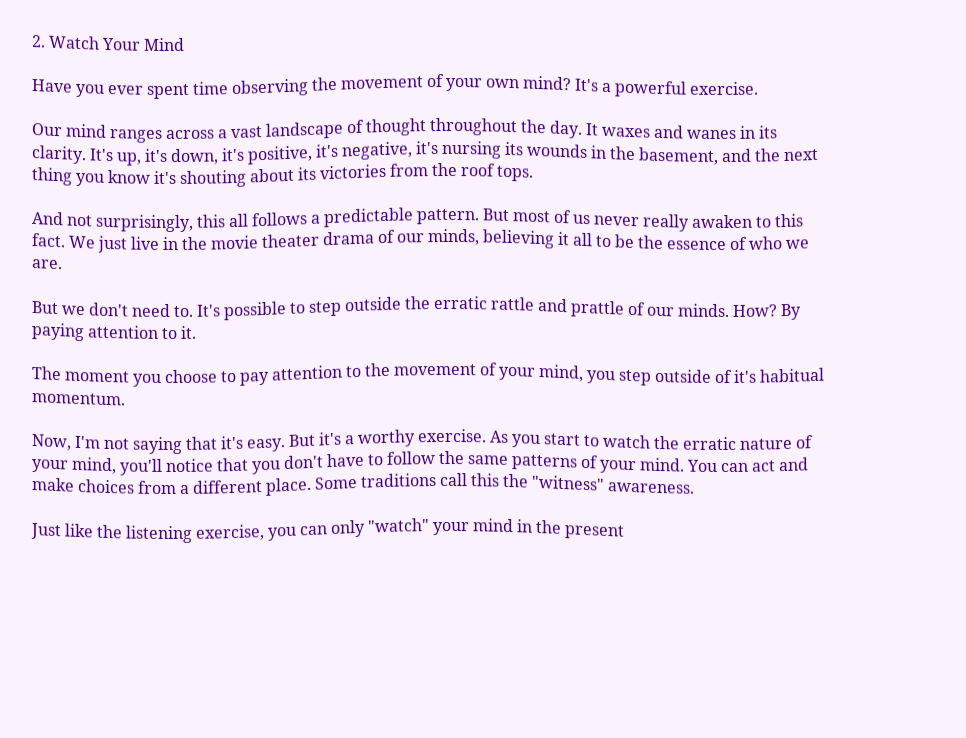2. Watch Your Mind

Have you ever spent time observing the movement of your own mind? It's a powerful exercise.

Our mind ranges across a vast landscape of thought throughout the day. It waxes and wanes in its clarity. It's up, it's down, it's positive, it's negative, it's nursing its wounds in the basement, and the next thing you know it's shouting about its victories from the roof tops.

And not surprisingly, this all follows a predictable pattern. But most of us never really awaken to this fact. We just live in the movie theater drama of our minds, believing it all to be the essence of who we are.

But we don't need to. It's possible to step outside the erratic rattle and prattle of our minds. How? By paying attention to it.

The moment you choose to pay attention to the movement of your mind, you step outside of it's habitual momentum.

Now, I'm not saying that it's easy. But it's a worthy exercise. As you start to watch the erratic nature of your mind, you'll notice that you don't have to follow the same patterns of your mind. You can act and make choices from a different place. Some traditions call this the "witness" awareness.

Just like the listening exercise, you can only "watch" your mind in the present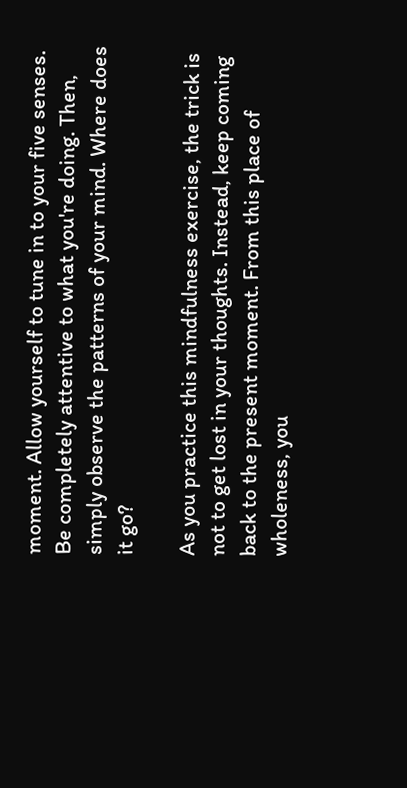moment. Allow yourself to tune in to your five senses. Be completely attentive to what you're doing. Then, simply observe the patterns of your mind. Where does it go?

As you practice this mindfulness exercise, the trick is not to get lost in your thoughts. Instead, keep coming back to the present moment. From this place of wholeness, you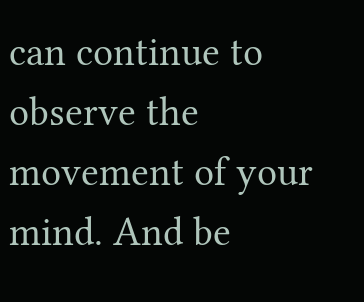can continue to observe the movement of your mind. And be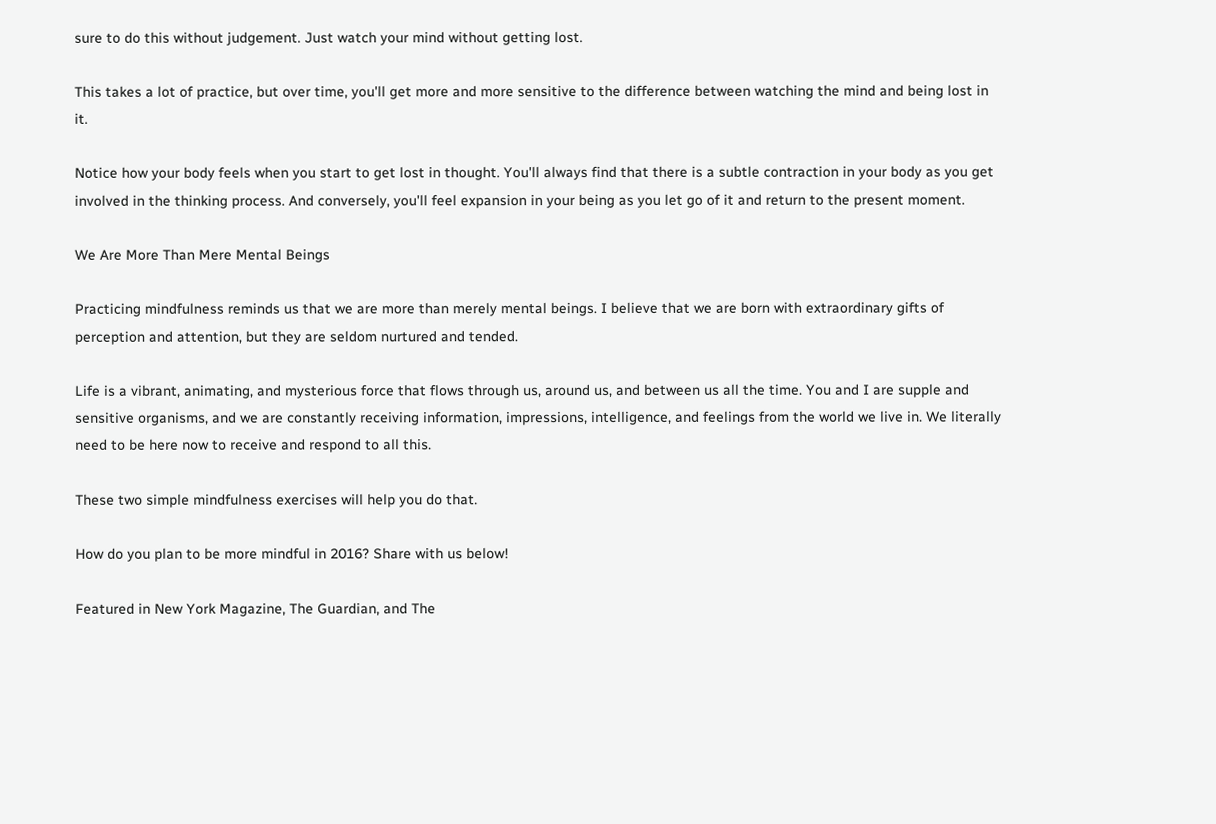sure to do this without judgement. Just watch your mind without getting lost.

This takes a lot of practice, but over time, you'll get more and more sensitive to the difference between watching the mind and being lost in it.

Notice how your body feels when you start to get lost in thought. You'll always find that there is a subtle contraction in your body as you get involved in the thinking process. And conversely, you'll feel expansion in your being as you let go of it and return to the present moment.

We Are More Than Mere Mental Beings

Practicing mindfulness reminds us that we are more than merely mental beings. I believe that we are born with extraordinary gifts of perception and attention, but they are seldom nurtured and tended.

Life is a vibrant, animating, and mysterious force that flows through us, around us, and between us all the time. You and I are supple and sensitive organisms, and we are constantly receiving information, impressions, intelligence, and feelings from the world we live in. We literally need to be here now to receive and respond to all this.

These two simple mindfulness exercises will help you do that.

How do you plan to be more mindful in 2016? Share with us below!

Featured in New York Magazine, The Guardian, and The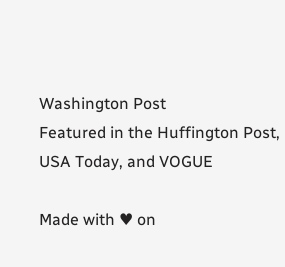Washington Post
Featured in the Huffington Post, USA Today, and VOGUE

Made with ♥ on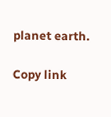planet earth.

Copy link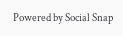Powered by Social Snap